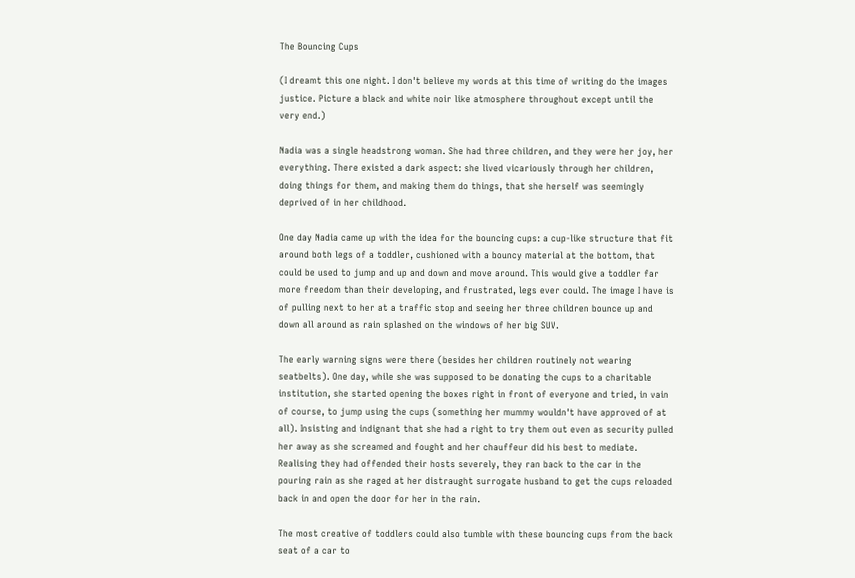The Bouncing Cups

(I dreamt this one night. I don't believe my words at this time of writing do the images justice. Picture a black and white noir like atmosphere throughout except until the very end.)

Nadia was a single headstrong woman. She had three children, and they were her joy, her everything. There existed a dark aspect: she lived vicariously through her children, doing things for them, and making them do things, that she herself was seemingly deprived of in her childhood.

One day Nadia came up with the idea for the bouncing cups: a cup-like structure that fit around both legs of a toddler, cushioned with a bouncy material at the bottom, that could be used to jump and up and down and move around. This would give a toddler far more freedom than their developing, and frustrated, legs ever could. The image I have is of pulling next to her at a traffic stop and seeing her three children bounce up and down all around as rain splashed on the windows of her big SUV.

The early warning signs were there (besides her children routinely not wearing seatbelts). One day, while she was supposed to be donating the cups to a charitable institution, she started opening the boxes right in front of everyone and tried, in vain of course, to jump using the cups (something her mummy wouldn't have approved of at all). Insisting and indignant that she had a right to try them out even as security pulled her away as she screamed and fought and her chauffeur did his best to mediate. Realising they had offended their hosts severely, they ran back to the car in the pouring rain as she raged at her distraught surrogate husband to get the cups reloaded back in and open the door for her in the rain.

The most creative of toddlers could also tumble with these bouncing cups from the back seat of a car to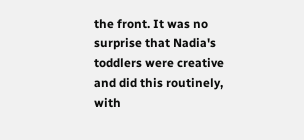the front. It was no surprise that Nadia's toddlers were creative and did this routinely, with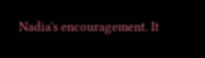Nadia's encouragement. It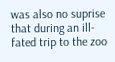was also no suprise that during an ill-fated trip to the zoo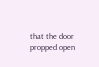that the door propped open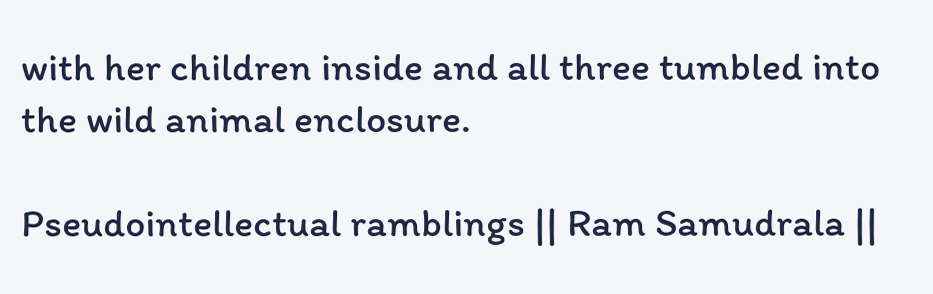with her children inside and all three tumbled into the wild animal enclosure.

Pseudointellectual ramblings || Ram Samudrala ||